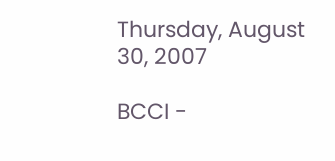Thursday, August 30, 2007

BCCI -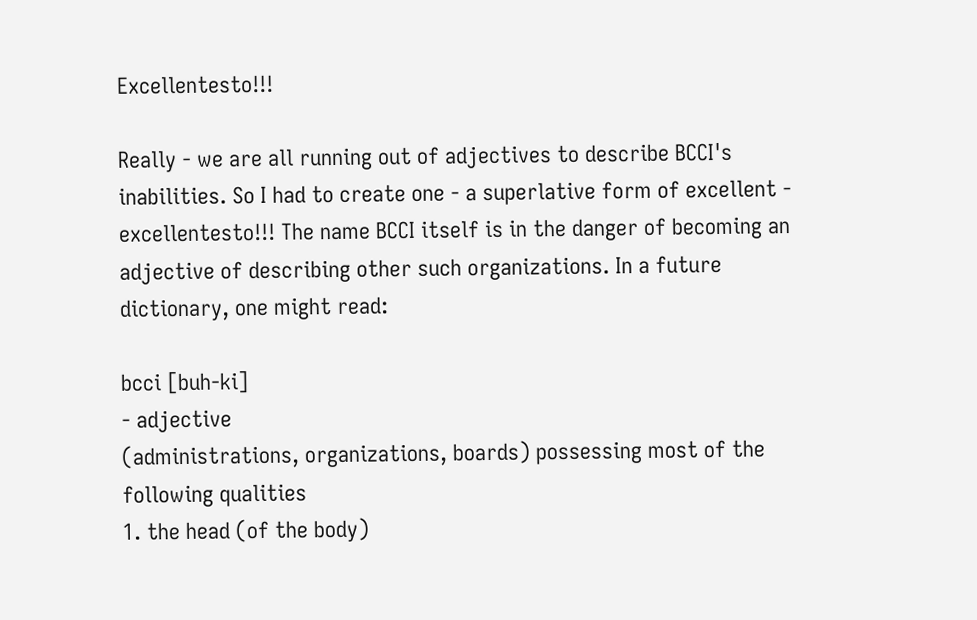Excellentesto!!!

Really - we are all running out of adjectives to describe BCCI's inabilities. So I had to create one - a superlative form of excellent - excellentesto!!! The name BCCI itself is in the danger of becoming an adjective of describing other such organizations. In a future dictionary, one might read:

bcci [buh-ki]
- adjective
(administrations, organizations, boards) possessing most of the following qualities
1. the head (of the body)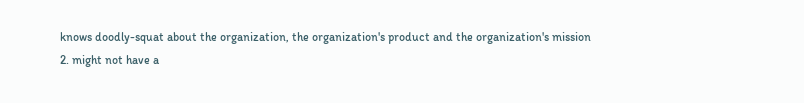knows doodly-squat about the organization, the organization's product and the organization's mission
2. might not have a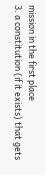mission in the first place
3. a constitution (if it exists) that gets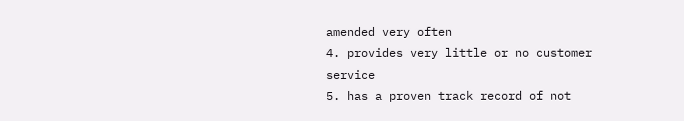amended very often
4. provides very little or no customer service
5. has a proven track record of not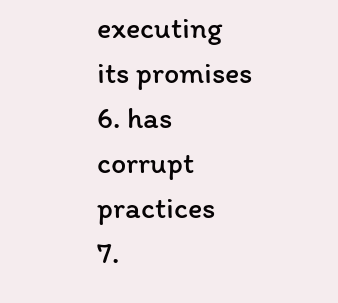executing its promises
6. has corrupt practices
7.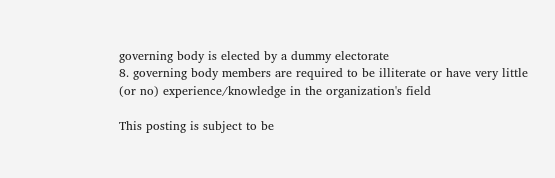governing body is elected by a dummy electorate
8. governing body members are required to be illiterate or have very little (or no) experience/knowledge in the organization's field

This posting is subject to be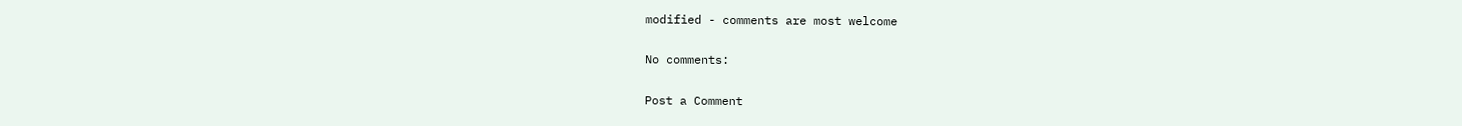modified - comments are most welcome

No comments:

Post a Comment